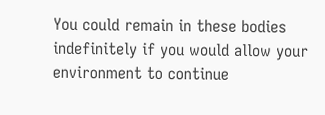You could remain in these bodies indefinitely if you would allow your environment to continue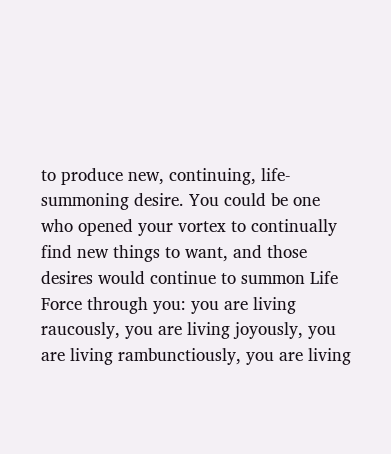to produce new, continuing, life-summoning desire. You could be one who opened your vortex to continually find new things to want, and those desires would continue to summon Life Force through you: you are living raucously, you are living joyously, you are living rambunctiously, you are living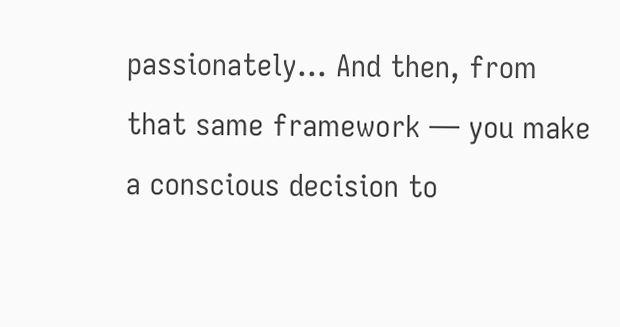passionately… And then, from that same framework — you make a conscious decision to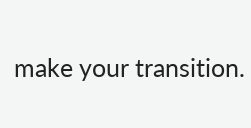make your transition.